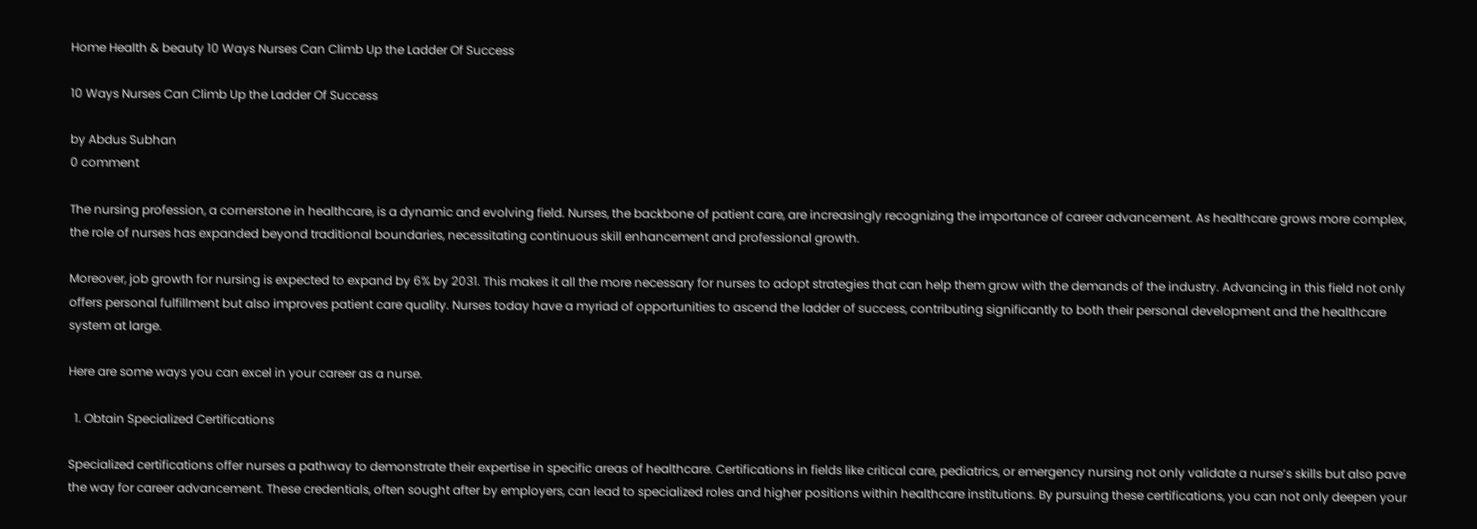Home Health & beauty 10 Ways Nurses Can Climb Up the Ladder Of Success

10 Ways Nurses Can Climb Up the Ladder Of Success

by Abdus Subhan
0 comment

The nursing profession, a cornerstone in healthcare, is a dynamic and evolving field. Nurses, the backbone of patient care, are increasingly recognizing the importance of career advancement. As healthcare grows more complex, the role of nurses has expanded beyond traditional boundaries, necessitating continuous skill enhancement and professional growth.

Moreover, job growth for nursing is expected to expand by 6% by 2031. This makes it all the more necessary for nurses to adopt strategies that can help them grow with the demands of the industry. Advancing in this field not only offers personal fulfillment but also improves patient care quality. Nurses today have a myriad of opportunities to ascend the ladder of success, contributing significantly to both their personal development and the healthcare system at large.

Here are some ways you can excel in your career as a nurse.

  1. Obtain Specialized Certifications

Specialized certifications offer nurses a pathway to demonstrate their expertise in specific areas of healthcare. Certifications in fields like critical care, pediatrics, or emergency nursing not only validate a nurse’s skills but also pave the way for career advancement. These credentials, often sought after by employers, can lead to specialized roles and higher positions within healthcare institutions. By pursuing these certifications, you can not only deepen your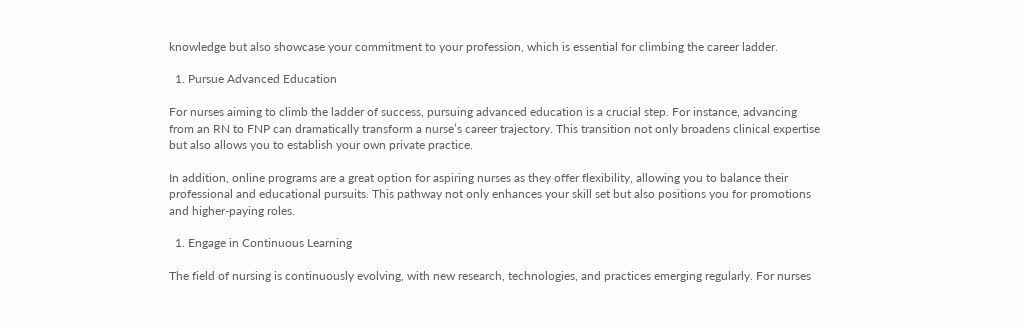knowledge but also showcase your commitment to your profession, which is essential for climbing the career ladder.

  1. Pursue Advanced Education

For nurses aiming to climb the ladder of success, pursuing advanced education is a crucial step. For instance, advancing from an RN to FNP can dramatically transform a nurse’s career trajectory. This transition not only broadens clinical expertise but also allows you to establish your own private practice.

In addition, online programs are a great option for aspiring nurses as they offer flexibility, allowing you to balance their professional and educational pursuits. This pathway not only enhances your skill set but also positions you for promotions and higher-paying roles.

  1. Engage in Continuous Learning

The field of nursing is continuously evolving, with new research, technologies, and practices emerging regularly. For nurses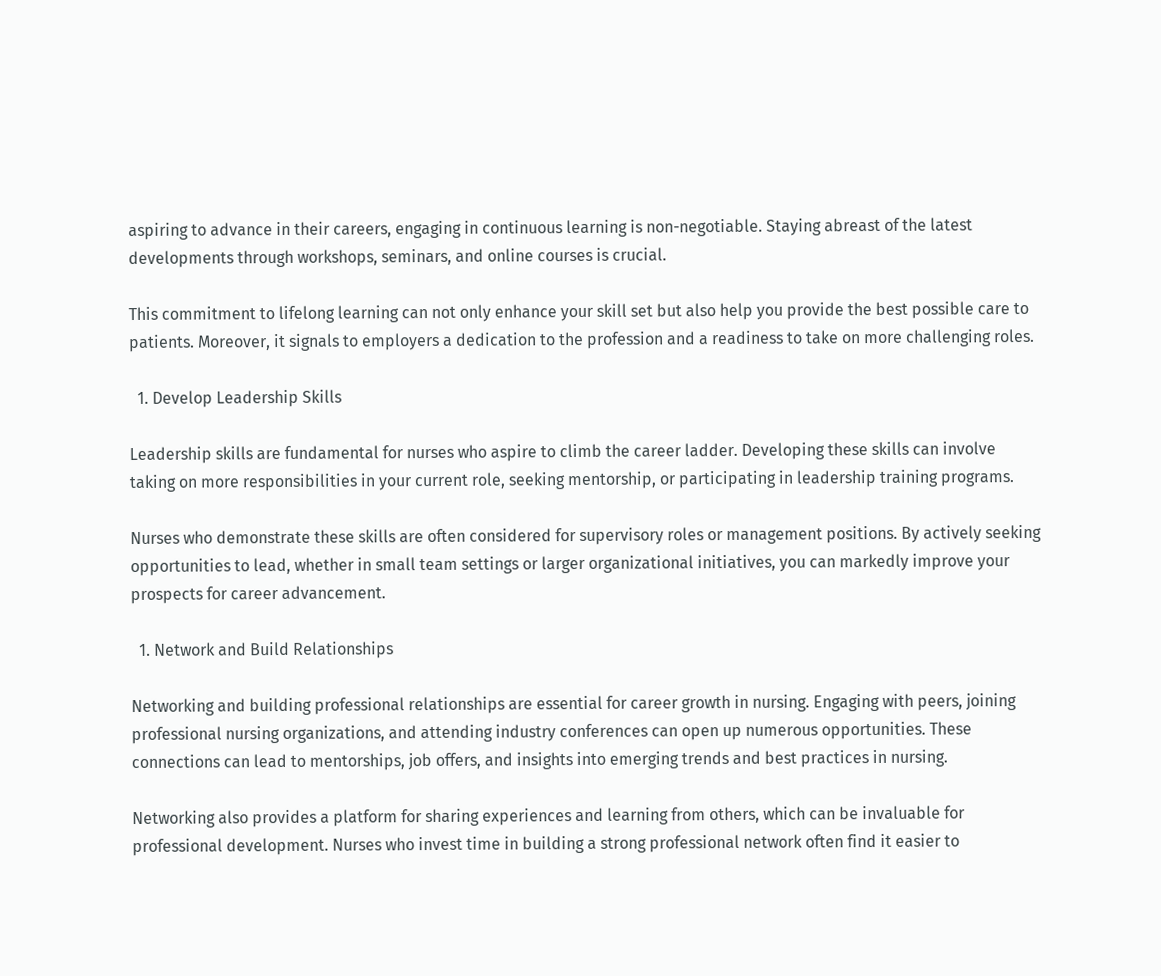aspiring to advance in their careers, engaging in continuous learning is non-negotiable. Staying abreast of the latest developments through workshops, seminars, and online courses is crucial.

This commitment to lifelong learning can not only enhance your skill set but also help you provide the best possible care to patients. Moreover, it signals to employers a dedication to the profession and a readiness to take on more challenging roles.

  1. Develop Leadership Skills

Leadership skills are fundamental for nurses who aspire to climb the career ladder. Developing these skills can involve taking on more responsibilities in your current role, seeking mentorship, or participating in leadership training programs.

Nurses who demonstrate these skills are often considered for supervisory roles or management positions. By actively seeking opportunities to lead, whether in small team settings or larger organizational initiatives, you can markedly improve your prospects for career advancement.

  1. Network and Build Relationships

Networking and building professional relationships are essential for career growth in nursing. Engaging with peers, joining professional nursing organizations, and attending industry conferences can open up numerous opportunities. These connections can lead to mentorships, job offers, and insights into emerging trends and best practices in nursing.

Networking also provides a platform for sharing experiences and learning from others, which can be invaluable for professional development. Nurses who invest time in building a strong professional network often find it easier to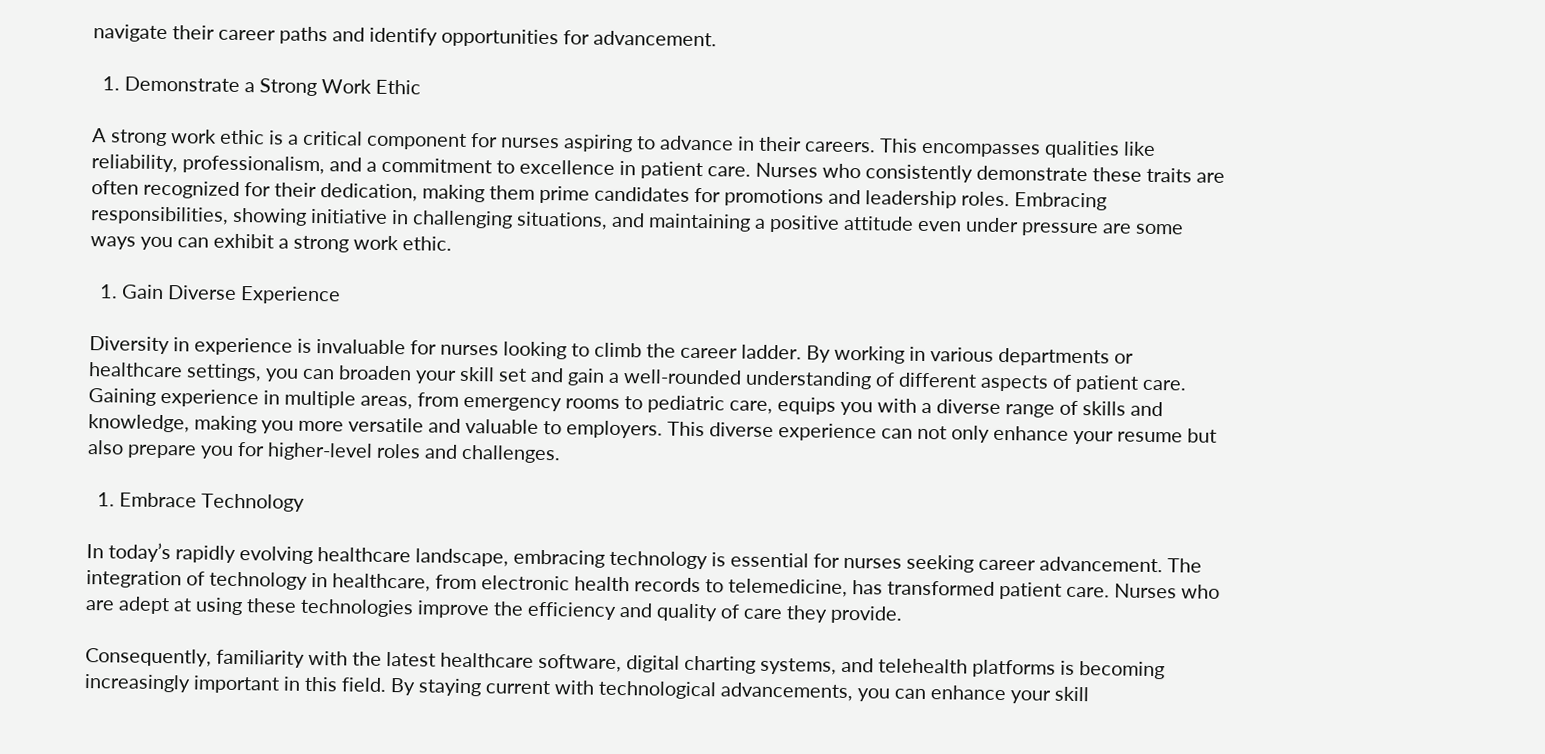navigate their career paths and identify opportunities for advancement.

  1. Demonstrate a Strong Work Ethic

A strong work ethic is a critical component for nurses aspiring to advance in their careers. This encompasses qualities like reliability, professionalism, and a commitment to excellence in patient care. Nurses who consistently demonstrate these traits are often recognized for their dedication, making them prime candidates for promotions and leadership roles. Embracing responsibilities, showing initiative in challenging situations, and maintaining a positive attitude even under pressure are some ways you can exhibit a strong work ethic.

  1. Gain Diverse Experience

Diversity in experience is invaluable for nurses looking to climb the career ladder. By working in various departments or healthcare settings, you can broaden your skill set and gain a well-rounded understanding of different aspects of patient care. Gaining experience in multiple areas, from emergency rooms to pediatric care, equips you with a diverse range of skills and knowledge, making you more versatile and valuable to employers. This diverse experience can not only enhance your resume but also prepare you for higher-level roles and challenges.

  1. Embrace Technology

In today’s rapidly evolving healthcare landscape, embracing technology is essential for nurses seeking career advancement. The integration of technology in healthcare, from electronic health records to telemedicine, has transformed patient care. Nurses who are adept at using these technologies improve the efficiency and quality of care they provide.

Consequently, familiarity with the latest healthcare software, digital charting systems, and telehealth platforms is becoming increasingly important in this field. By staying current with technological advancements, you can enhance your skill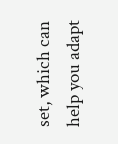set, which can help you adapt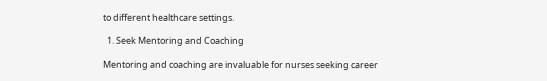to different healthcare settings.

  1. Seek Mentoring and Coaching

Mentoring and coaching are invaluable for nurses seeking career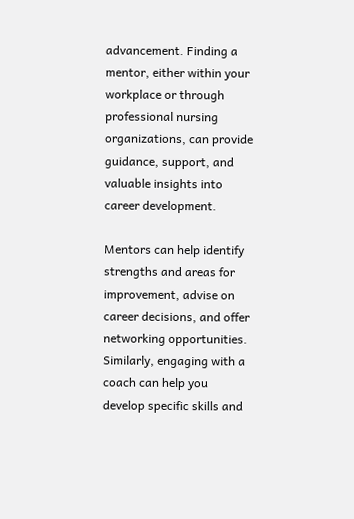advancement. Finding a mentor, either within your workplace or through professional nursing organizations, can provide guidance, support, and valuable insights into career development.

Mentors can help identify strengths and areas for improvement, advise on career decisions, and offer networking opportunities. Similarly, engaging with a coach can help you develop specific skills and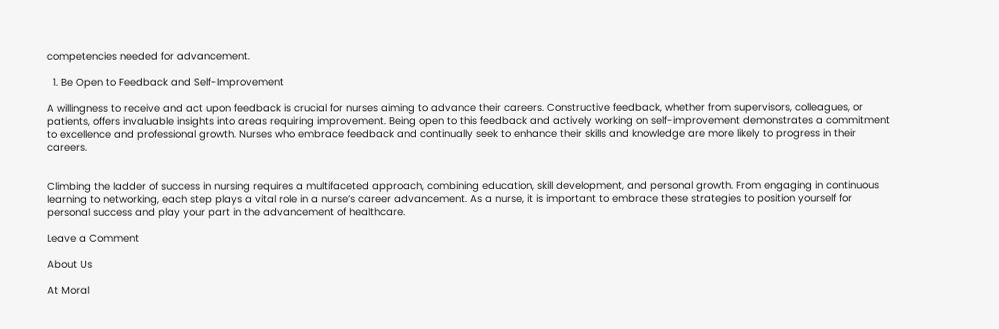competencies needed for advancement.

  1. Be Open to Feedback and Self-Improvement

A willingness to receive and act upon feedback is crucial for nurses aiming to advance their careers. Constructive feedback, whether from supervisors, colleagues, or patients, offers invaluable insights into areas requiring improvement. Being open to this feedback and actively working on self-improvement demonstrates a commitment to excellence and professional growth. Nurses who embrace feedback and continually seek to enhance their skills and knowledge are more likely to progress in their careers.


Climbing the ladder of success in nursing requires a multifaceted approach, combining education, skill development, and personal growth. From engaging in continuous learning to networking, each step plays a vital role in a nurse’s career advancement. As a nurse, it is important to embrace these strategies to position yourself for personal success and play your part in the advancement of healthcare.

Leave a Comment

About Us

At Moral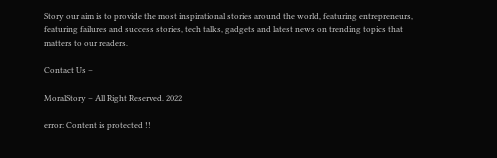Story our aim is to provide the most inspirational stories around the world, featuring entrepreneurs, featuring failures and success stories, tech talks, gadgets and latest news on trending topics that matters to our readers.

Contact Us –

MoralStory – All Right Reserved. 2022

error: Content is protected !!